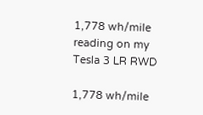1,778 wh/mile reading on my Tesla 3 LR RWD

1,778 wh/mile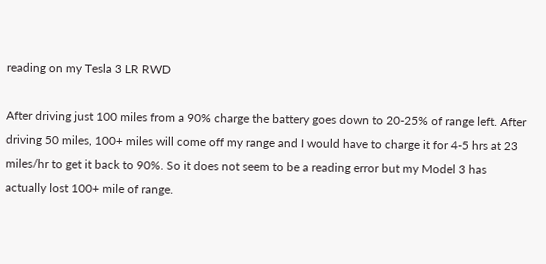reading on my Tesla 3 LR RWD

After driving just 100 miles from a 90% charge the battery goes down to 20-25% of range left. After driving 50 miles, 100+ miles will come off my range and I would have to charge it for 4-5 hrs at 23 miles/hr to get it back to 90%. So it does not seem to be a reading error but my Model 3 has actually lost 100+ mile of range.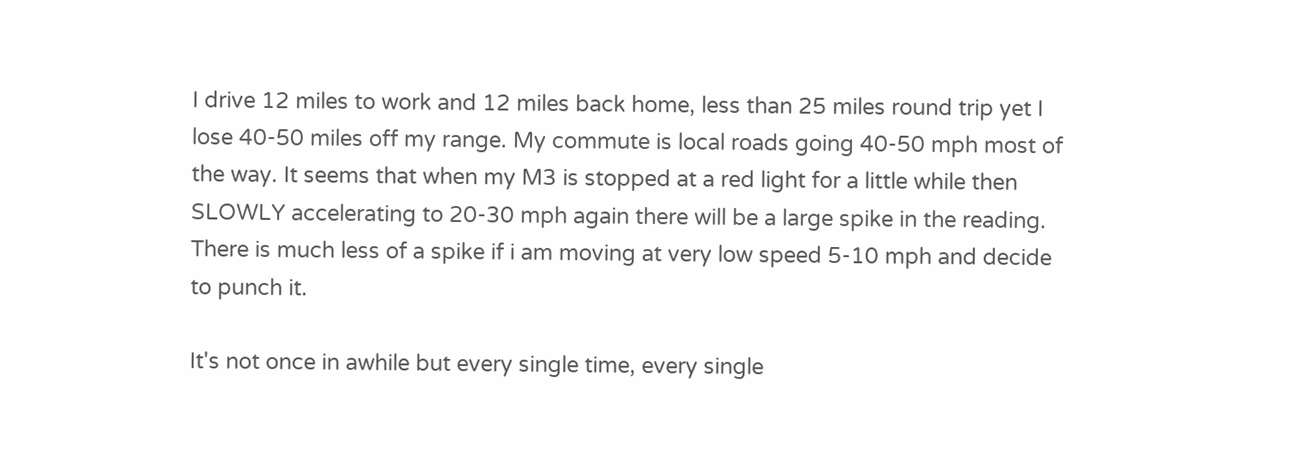I drive 12 miles to work and 12 miles back home, less than 25 miles round trip yet I lose 40-50 miles off my range. My commute is local roads going 40-50 mph most of the way. It seems that when my M3 is stopped at a red light for a little while then SLOWLY accelerating to 20-30 mph again there will be a large spike in the reading. There is much less of a spike if i am moving at very low speed 5-10 mph and decide to punch it.

It's not once in awhile but every single time, every single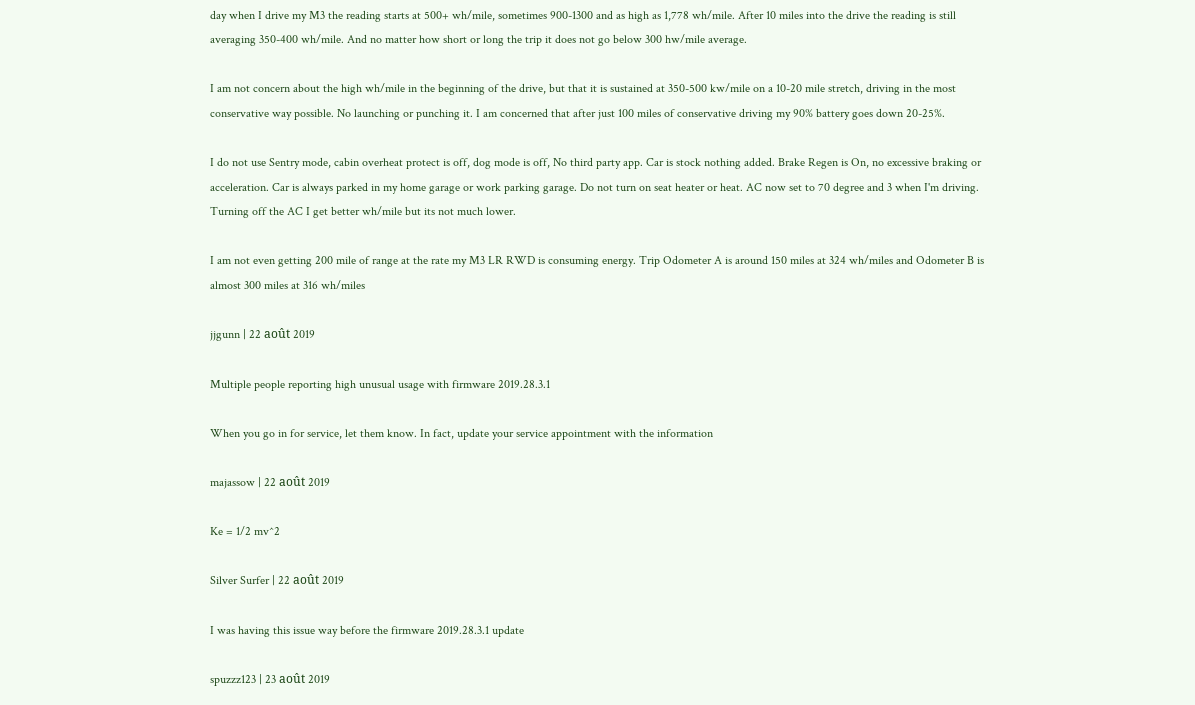day when I drive my M3 the reading starts at 500+ wh/mile, sometimes 900-1300 and as high as 1,778 wh/mile. After 10 miles into the drive the reading is still averaging 350-400 wh/mile. And no matter how short or long the trip it does not go below 300 hw/mile average.

I am not concern about the high wh/mile in the beginning of the drive, but that it is sustained at 350-500 kw/mile on a 10-20 mile stretch, driving in the most conservative way possible. No launching or punching it. I am concerned that after just 100 miles of conservative driving my 90% battery goes down 20-25%.

I do not use Sentry mode, cabin overheat protect is off, dog mode is off, No third party app. Car is stock nothing added. Brake Regen is On, no excessive braking or acceleration. Car is always parked in my home garage or work parking garage. Do not turn on seat heater or heat. AC now set to 70 degree and 3 when I'm driving. Turning off the AC I get better wh/mile but its not much lower.

I am not even getting 200 mile of range at the rate my M3 LR RWD is consuming energy. Trip Odometer A is around 150 miles at 324 wh/miles and Odometer B is almost 300 miles at 316 wh/miles

jjgunn | 22 août 2019

Multiple people reporting high unusual usage with firmware 2019.28.3.1

When you go in for service, let them know. In fact, update your service appointment with the information

majassow | 22 août 2019

Ke = 1/2 mv^2

Silver Surfer | 22 août 2019

I was having this issue way before the firmware 2019.28.3.1 update

spuzzz123 | 23 août 2019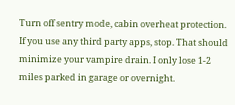Turn off sentry mode, cabin overheat protection. If you use any third party apps, stop. That should minimize your vampire drain. I only lose 1-2 miles parked in garage or overnight.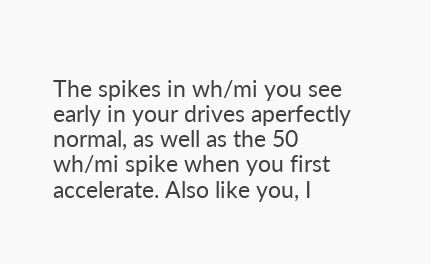The spikes in wh/mi you see early in your drives aperfectly normal, as well as the 50 wh/mi spike when you first accelerate. Also like you, I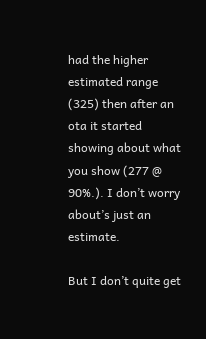had the higher estimated range (325) then after an ota it started showing about what you show (277 @ 90%.). I don’t worry about’s just an estimate.

But I don’t quite get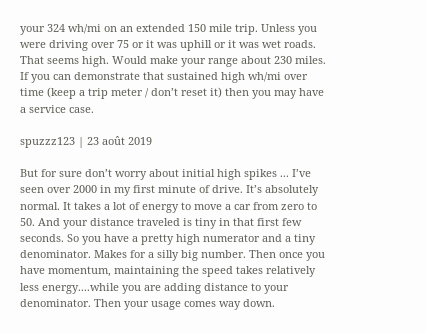your 324 wh/mi on an extended 150 mile trip. Unless you were driving over 75 or it was uphill or it was wet roads. That seems high. Would make your range about 230 miles. If you can demonstrate that sustained high wh/mi over time (keep a trip meter / don’t reset it) then you may have a service case.

spuzzz123 | 23 août 2019

But for sure don’t worry about initial high spikes ... I’ve seen over 2000 in my first minute of drive. It’s absolutely normal. It takes a lot of energy to move a car from zero to 50. And your distance traveled is tiny in that first few seconds. So you have a pretty high numerator and a tiny denominator. Makes for a silly big number. Then once you have momentum, maintaining the speed takes relatively less energy....while you are adding distance to your denominator. Then your usage comes way down.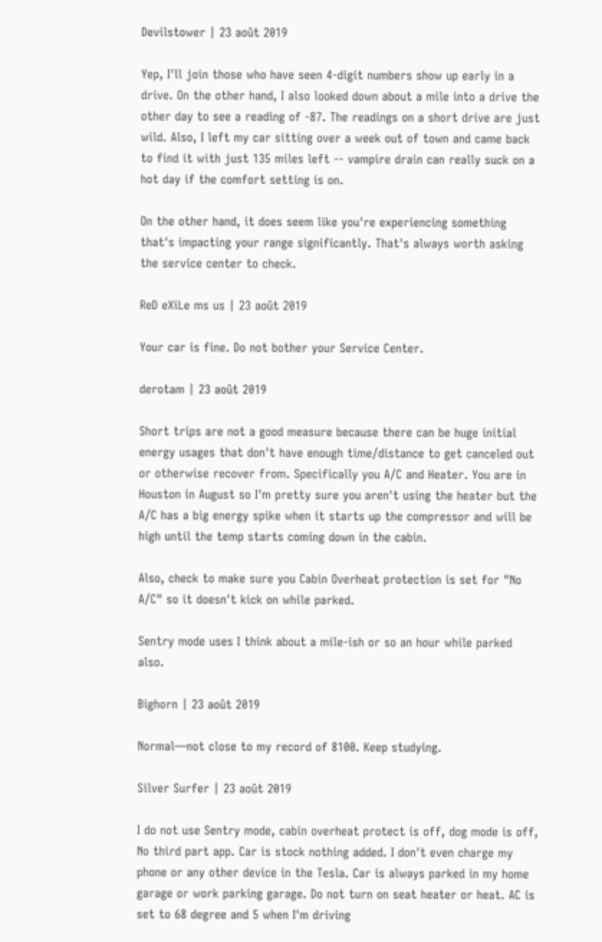Devilstower | 23 août 2019

Yep, I'll join those who have seen 4-digit numbers show up early in a drive. On the other hand, I also looked down about a mile into a drive the other day to see a reading of -87. The readings on a short drive are just wild. Also, I left my car sitting over a week out of town and came back to find it with just 135 miles left -- vampire drain can really suck on a hot day if the comfort setting is on.

On the other hand, it does seem like you're experiencing something that's impacting your range significantly. That's always worth asking the service center to check.

ReD eXiLe ms us | 23 août 2019

Your car is fine. Do not bother your Service Center.

derotam | 23 août 2019

Short trips are not a good measure because there can be huge initial energy usages that don't have enough time/distance to get canceled out or otherwise recover from. Specifically you A/C and Heater. You are in Houston in August so I'm pretty sure you aren't using the heater but the A/C has a big energy spike when it starts up the compressor and will be high until the temp starts coming down in the cabin.

Also, check to make sure you Cabin Overheat protection is set for "No A/C" so it doesn't kick on while parked.

Sentry mode uses I think about a mile-ish or so an hour while parked also.

Bighorn | 23 août 2019

Normal—not close to my record of 8100. Keep studying.

Silver Surfer | 23 août 2019

I do not use Sentry mode, cabin overheat protect is off, dog mode is off, No third part app. Car is stock nothing added. I don't even charge my phone or any other device in the Tesla. Car is always parked in my home garage or work parking garage. Do not turn on seat heater or heat. AC is set to 68 degree and 5 when I'm driving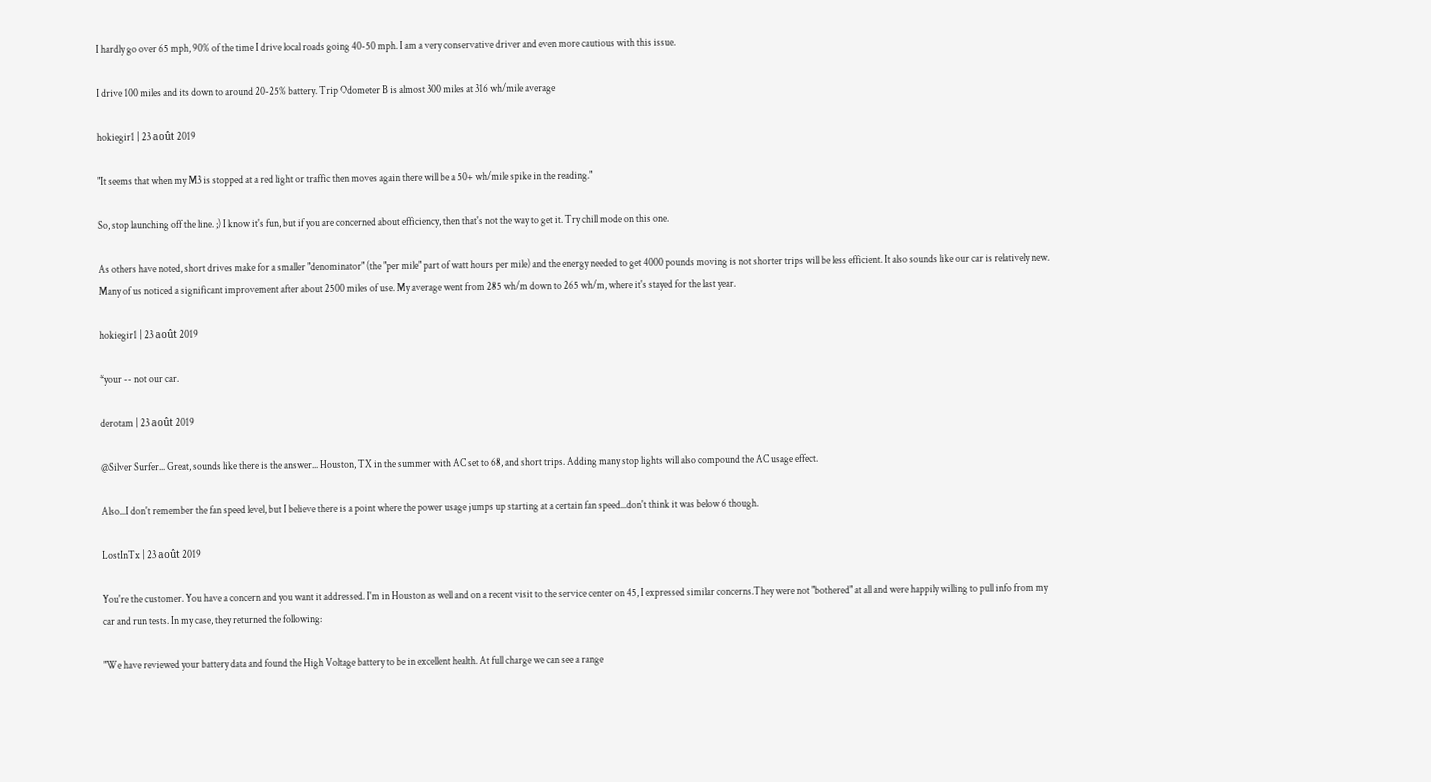I hardly go over 65 mph, 90% of the time I drive local roads going 40-50 mph. I am a very conservative driver and even more cautious with this issue.

I drive 100 miles and its down to around 20-25% battery. Trip Odometer B is almost 300 miles at 316 wh/mile average

hokiegir1 | 23 août 2019

"It seems that when my M3 is stopped at a red light or traffic then moves again there will be a 50+ wh/mile spike in the reading."

So, stop launching off the line. ;) I know it's fun, but if you are concerned about efficiency, then that's not the way to get it. Try chill mode on this one.

As others have noted, short drives make for a smaller "denominator" (the "per mile" part of watt hours per mile) and the energy needed to get 4000 pounds moving is not shorter trips will be less efficient. It also sounds like our car is relatively new. Many of us noticed a significant improvement after about 2500 miles of use. My average went from 285 wh/m down to 265 wh/m, where it's stayed for the last year.

hokiegir1 | 23 août 2019

*your -- not our car.

derotam | 23 août 2019

@Silver Surfer... Great, sounds like there is the answer... Houston, TX in the summer with AC set to 68, and short trips. Adding many stop lights will also compound the AC usage effect.

Also...I don't remember the fan speed level, but I believe there is a point where the power usage jumps up starting at a certain fan speed...don't think it was below 6 though.

LostInTx | 23 août 2019

You're the customer. You have a concern and you want it addressed. I'm in Houston as well and on a recent visit to the service center on 45, I expressed similar concerns.They were not "bothered" at all and were happily willing to pull info from my car and run tests. In my case, they returned the following:

"We have reviewed your battery data and found the High Voltage battery to be in excellent health. At full charge we can see a range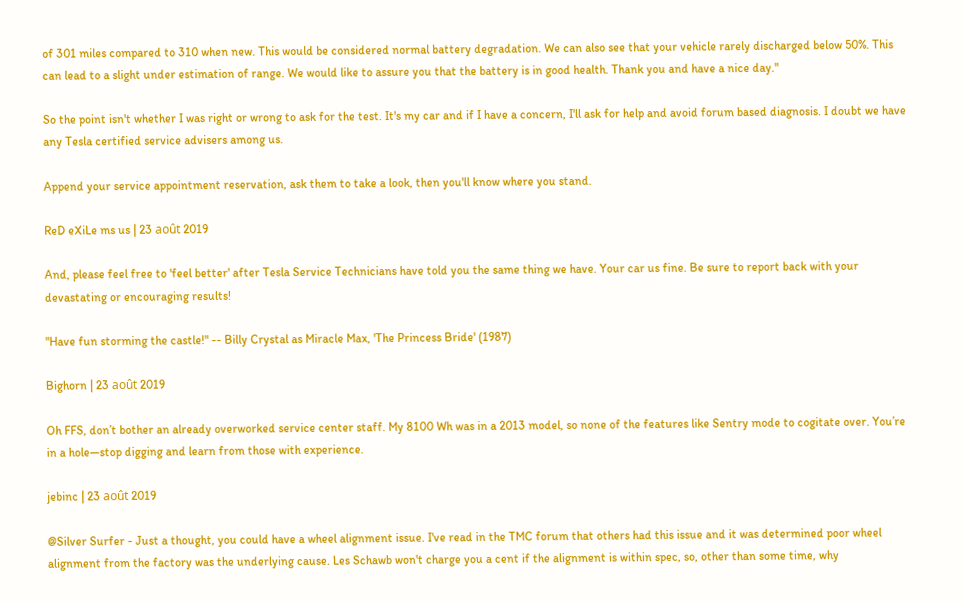of 301 miles compared to 310 when new. This would be considered normal battery degradation. We can also see that your vehicle rarely discharged below 50%. This can lead to a slight under estimation of range. We would like to assure you that the battery is in good health. Thank you and have a nice day."

So the point isn't whether I was right or wrong to ask for the test. It's my car and if I have a concern, I'll ask for help and avoid forum based diagnosis. I doubt we have any Tesla certified service advisers among us.

Append your service appointment reservation, ask them to take a look, then you'll know where you stand.

ReD eXiLe ms us | 23 août 2019

And, please feel free to 'feel better' after Tesla Service Technicians have told you the same thing we have. Your car us fine. Be sure to report back with your devastating or encouraging results!

"Have fun storming the castle!" -- Billy Crystal as Miracle Max, 'The Princess Bride' (1987)

Bighorn | 23 août 2019

Oh FFS, don’t bother an already overworked service center staff. My 8100 Wh was in a 2013 model, so none of the features like Sentry mode to cogitate over. You’re in a hole—stop digging and learn from those with experience.

jebinc | 23 août 2019

@Silver Surfer - Just a thought, you could have a wheel alignment issue. I've read in the TMC forum that others had this issue and it was determined poor wheel alignment from the factory was the underlying cause. Les Schawb won't charge you a cent if the alignment is within spec, so, other than some time, why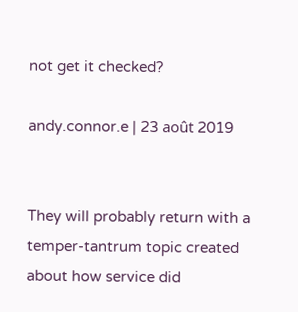not get it checked?

andy.connor.e | 23 août 2019


They will probably return with a temper-tantrum topic created about how service did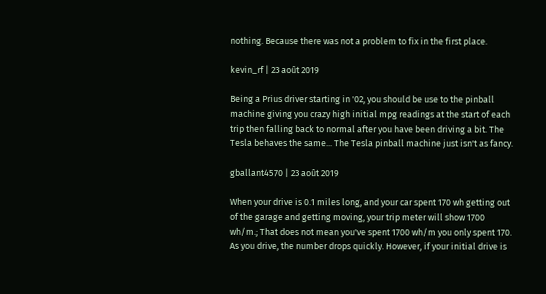nothing. Because there was not a problem to fix in the first place.

kevin_rf | 23 août 2019

Being a Prius driver starting in '02, you should be use to the pinball machine giving you crazy high initial mpg readings at the start of each trip then falling back to normal after you have been driving a bit. The Tesla behaves the same... The Tesla pinball machine just isn't as fancy.

gballant4570 | 23 août 2019

When your drive is 0.1 miles long, and your car spent 170 wh getting out of the garage and getting moving, your trip meter will show 1700 wh/m.; That does not mean you've spent 1700 wh/m you only spent 170. As you drive, the number drops quickly. However, if your initial drive is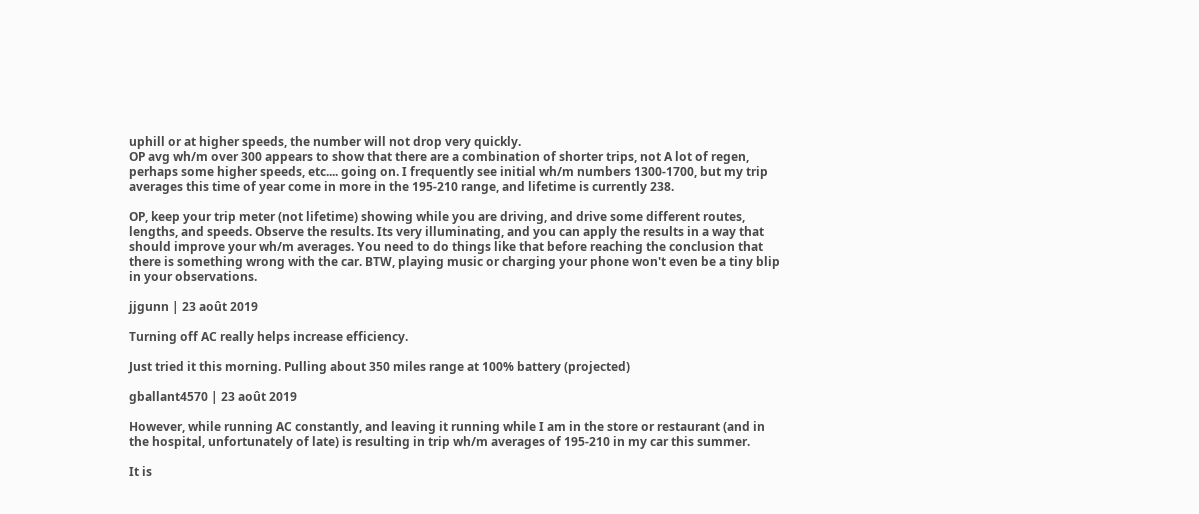uphill or at higher speeds, the number will not drop very quickly.
OP avg wh/m over 300 appears to show that there are a combination of shorter trips, not A lot of regen, perhaps some higher speeds, etc.... going on. I frequently see initial wh/m numbers 1300-1700, but my trip averages this time of year come in more in the 195-210 range, and lifetime is currently 238.

OP, keep your trip meter (not lifetime) showing while you are driving, and drive some different routes, lengths, and speeds. Observe the results. Its very illuminating, and you can apply the results in a way that should improve your wh/m averages. You need to do things like that before reaching the conclusion that there is something wrong with the car. BTW, playing music or charging your phone won't even be a tiny blip in your observations.

jjgunn | 23 août 2019

Turning off AC really helps increase efficiency.

Just tried it this morning. Pulling about 350 miles range at 100% battery (projected)

gballant4570 | 23 août 2019

However, while running AC constantly, and leaving it running while I am in the store or restaurant (and in the hospital, unfortunately of late) is resulting in trip wh/m averages of 195-210 in my car this summer.

It is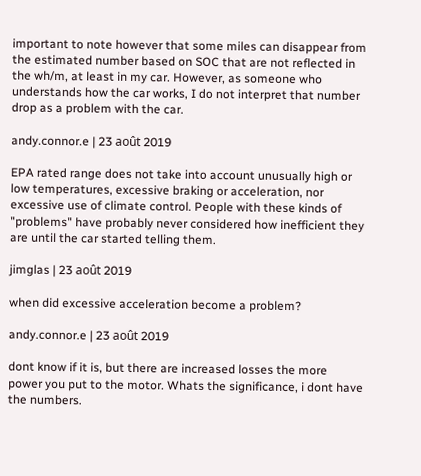important to note however that some miles can disappear from the estimated number based on SOC that are not reflected in the wh/m, at least in my car. However, as someone who understands how the car works, I do not interpret that number drop as a problem with the car.

andy.connor.e | 23 août 2019

EPA rated range does not take into account unusually high or low temperatures, excessive braking or acceleration, nor excessive use of climate control. People with these kinds of "problems" have probably never considered how inefficient they are until the car started telling them.

jimglas | 23 août 2019

when did excessive acceleration become a problem?

andy.connor.e | 23 août 2019

dont know if it is, but there are increased losses the more power you put to the motor. Whats the significance, i dont have the numbers.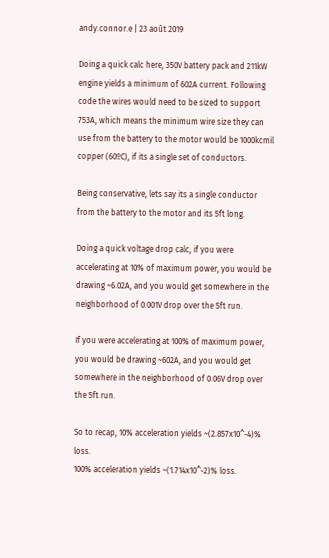andy.connor.e | 23 août 2019

Doing a quick calc here, 350V battery pack and 211kW engine yields a minimum of 602A current. Following code the wires would need to be sized to support 753A, which means the minimum wire size they can use from the battery to the motor would be 1000kcmil copper (60ºC), if its a single set of conductors.

Being conservative, lets say its a single conductor from the battery to the motor and its 5ft long.

Doing a quick voltage drop calc, if you were accelerating at 10% of maximum power, you would be drawing ~6.02A, and you would get somewhere in the neighborhood of 0.001V drop over the 5ft run.

If you were accelerating at 100% of maximum power, you would be drawing ~602A, and you would get somewhere in the neighborhood of 0.06V drop over the 5ft run.

So to recap, 10% acceleration yields ~(2.857x10^-4)% loss.
100% acceleration yields ~(1.714x10^-2)% loss.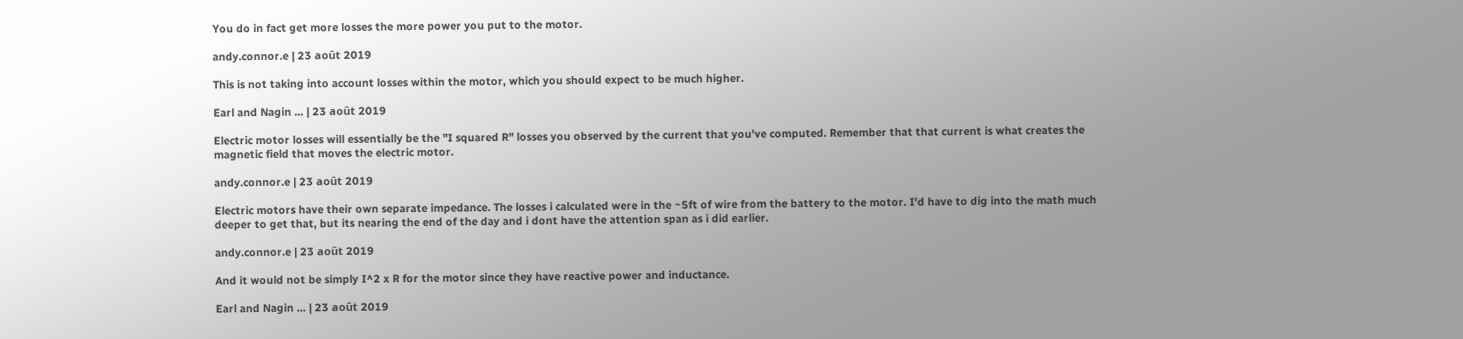You do in fact get more losses the more power you put to the motor.

andy.connor.e | 23 août 2019

This is not taking into account losses within the motor, which you should expect to be much higher.

Earl and Nagin ... | 23 août 2019

Electric motor losses will essentially be the "I squared R" losses you observed by the current that you've computed. Remember that that current is what creates the magnetic field that moves the electric motor.

andy.connor.e | 23 août 2019

Electric motors have their own separate impedance. The losses i calculated were in the ~5ft of wire from the battery to the motor. I'd have to dig into the math much deeper to get that, but its nearing the end of the day and i dont have the attention span as i did earlier.

andy.connor.e | 23 août 2019

And it would not be simply I^2 x R for the motor since they have reactive power and inductance.

Earl and Nagin ... | 23 août 2019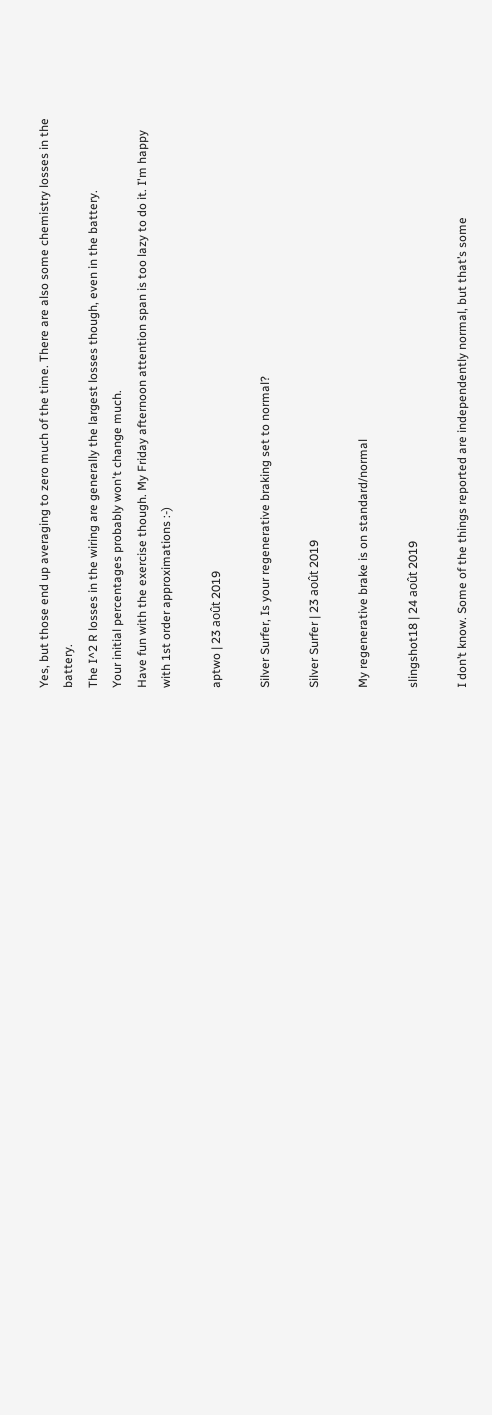Yes, but those end up averaging to zero much of the time. There are also some chemistry losses in the battery.
The I^2 R losses in the wiring are generally the largest losses though, even in the battery.
Your initial percentages probably won't change much.
Have fun with the exercise though. My Friday afternoon attention span is too lazy to do it. I'm happy with 1st order approximations :-)

aptwo | 23 août 2019

Silver Surfer, Is your regenerative braking set to normal?

Silver Surfer | 23 août 2019

My regenerative brake is on standard/normal

slingshot18 | 24 août 2019

I don’t know. Some of the things reported are independently normal, but that’s some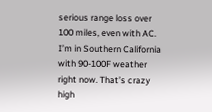serious range loss over 100 miles, even with AC. I’m in Southern California with 90-100F weather right now. That’s crazy high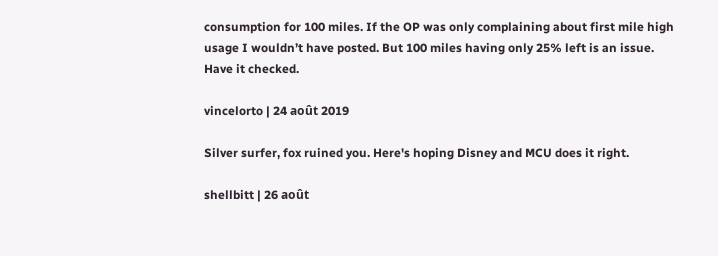consumption for 100 miles. If the OP was only complaining about first mile high usage I wouldn’t have posted. But 100 miles having only 25% left is an issue. Have it checked.

vincelorto | 24 août 2019

Silver surfer, fox ruined you. Here's hoping Disney and MCU does it right.

shellbitt | 26 août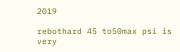2019

rebothard 45 to50max psi is very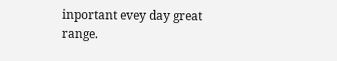inportant evey day great range.